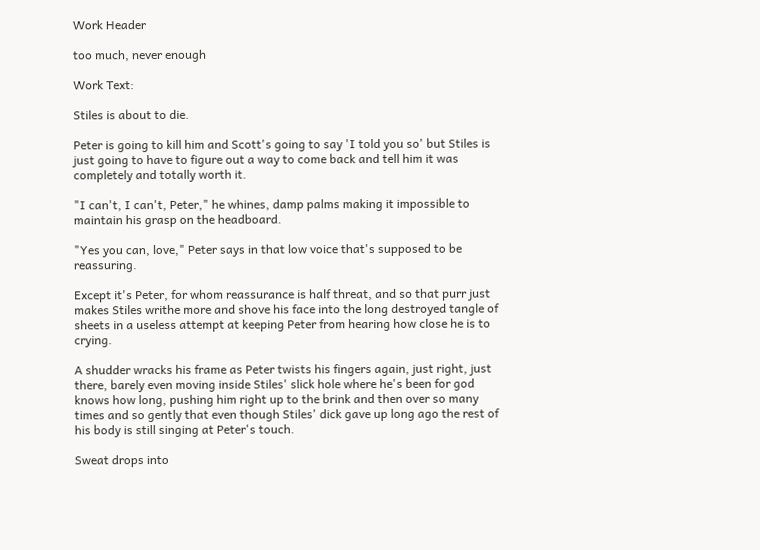Work Header

too much, never enough

Work Text:

Stiles is about to die.

Peter is going to kill him and Scott's going to say 'I told you so' but Stiles is just going to have to figure out a way to come back and tell him it was completely and totally worth it.

"I can't, I can't, Peter," he whines, damp palms making it impossible to maintain his grasp on the headboard.

"Yes you can, love," Peter says in that low voice that's supposed to be reassuring.

Except it's Peter, for whom reassurance is half threat, and so that purr just makes Stiles writhe more and shove his face into the long destroyed tangle of sheets in a useless attempt at keeping Peter from hearing how close he is to crying.

A shudder wracks his frame as Peter twists his fingers again, just right, just there, barely even moving inside Stiles' slick hole where he's been for god knows how long, pushing him right up to the brink and then over so many times and so gently that even though Stiles' dick gave up long ago the rest of his body is still singing at Peter's touch.

Sweat drops into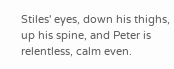Stiles' eyes, down his thighs, up his spine, and Peter is relentless, calm even.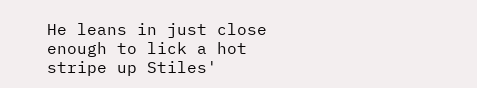He leans in just close enough to lick a hot stripe up Stiles'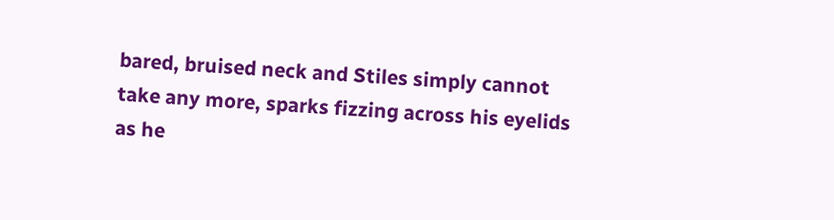bared, bruised neck and Stiles simply cannot take any more, sparks fizzing across his eyelids as he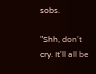sobs.

"Shh, don't cry. It'll all be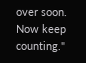over soon. Now keep counting."